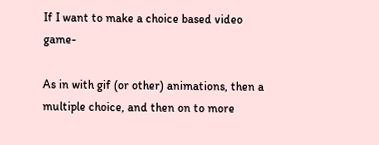If I want to make a choice based video game-

As in with gif (or other) animations, then a multiple choice, and then on to more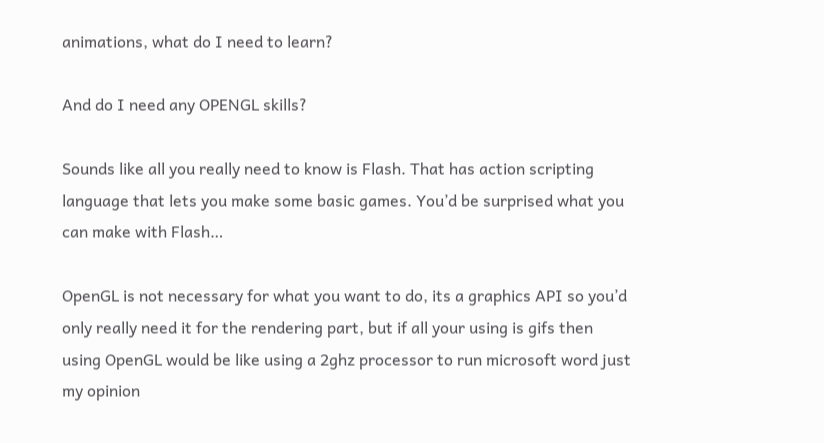animations, what do I need to learn?

And do I need any OPENGL skills?

Sounds like all you really need to know is Flash. That has action scripting language that lets you make some basic games. You’d be surprised what you can make with Flash…

OpenGL is not necessary for what you want to do, its a graphics API so you’d only really need it for the rendering part, but if all your using is gifs then using OpenGL would be like using a 2ghz processor to run microsoft word just my opinion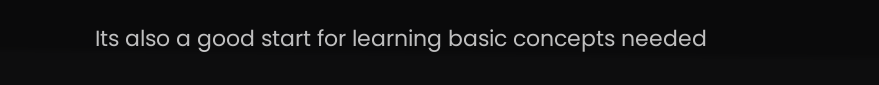Its also a good start for learning basic concepts needed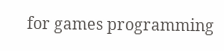for games programming